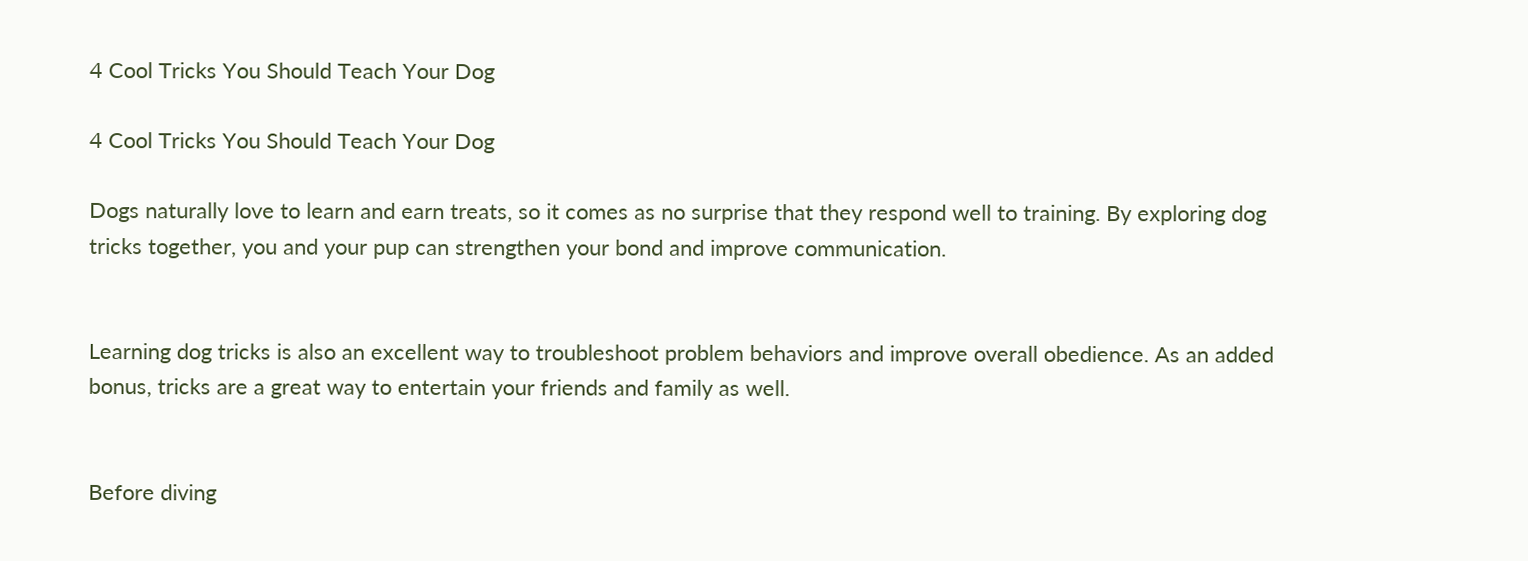4 Cool Tricks You Should Teach Your Dog

4 Cool Tricks You Should Teach Your Dog

Dogs naturally love to learn and earn treats, so it comes as no surprise that they respond well to training. By exploring dog tricks together, you and your pup can strengthen your bond and improve communication.


Learning dog tricks is also an excellent way to troubleshoot problem behaviors and improve overall obedience. As an added bonus, tricks are a great way to entertain your friends and family as well.


Before diving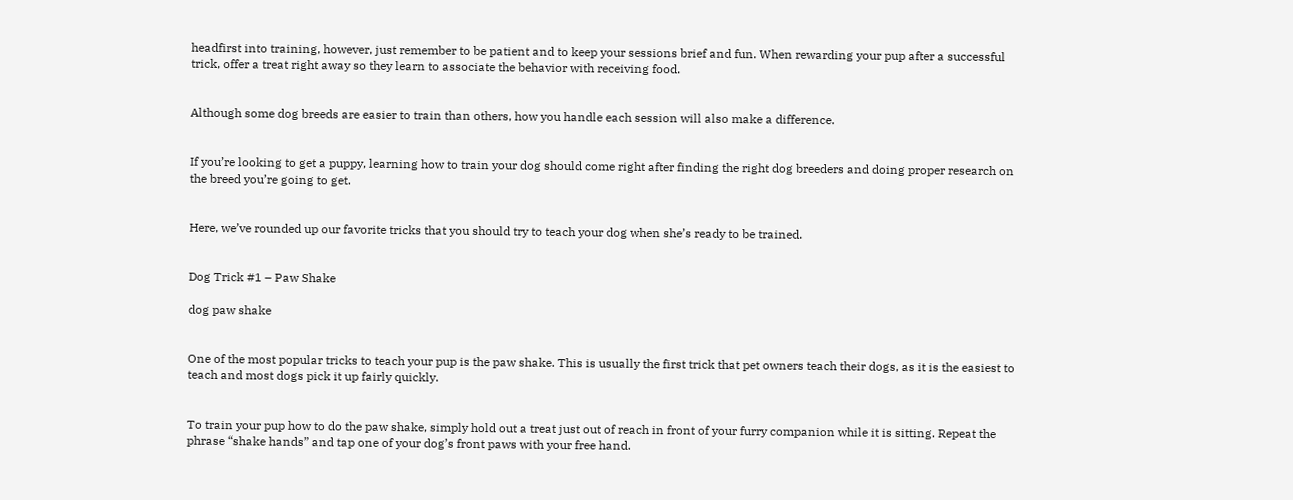headfirst into training, however, just remember to be patient and to keep your sessions brief and fun. When rewarding your pup after a successful trick, offer a treat right away so they learn to associate the behavior with receiving food.


Although some dog breeds are easier to train than others, how you handle each session will also make a difference.


If you’re looking to get a puppy, learning how to train your dog should come right after finding the right dog breeders and doing proper research on the breed you’re going to get.


Here, we’ve rounded up our favorite tricks that you should try to teach your dog when she’s ready to be trained.


Dog Trick #1 – Paw Shake

dog paw shake


One of the most popular tricks to teach your pup is the paw shake. This is usually the first trick that pet owners teach their dogs, as it is the easiest to teach and most dogs pick it up fairly quickly.


To train your pup how to do the paw shake, simply hold out a treat just out of reach in front of your furry companion while it is sitting. Repeat the phrase “shake hands” and tap one of your dog’s front paws with your free hand.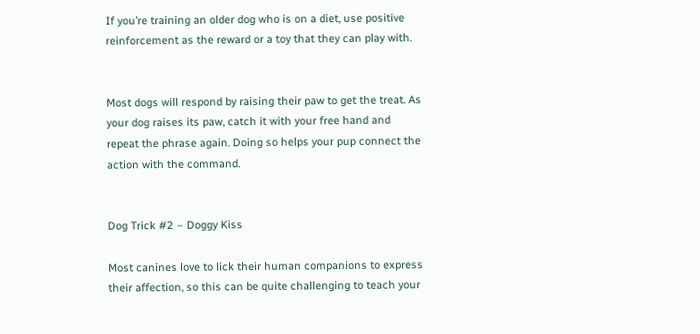If you’re training an older dog who is on a diet, use positive reinforcement as the reward or a toy that they can play with.


Most dogs will respond by raising their paw to get the treat. As your dog raises its paw, catch it with your free hand and repeat the phrase again. Doing so helps your pup connect the action with the command.


Dog Trick #2 – Doggy Kiss

Most canines love to lick their human companions to express their affection, so this can be quite challenging to teach your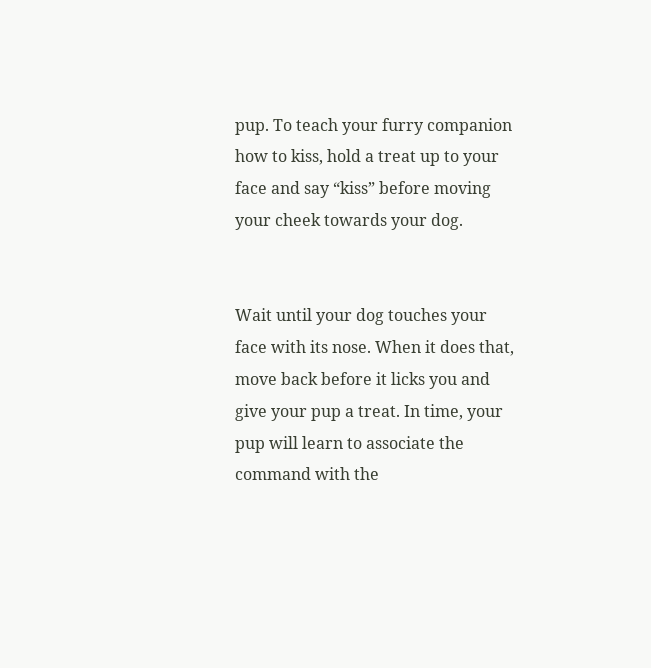pup. To teach your furry companion how to kiss, hold a treat up to your face and say “kiss” before moving your cheek towards your dog.


Wait until your dog touches your face with its nose. When it does that, move back before it licks you and give your pup a treat. In time, your pup will learn to associate the command with the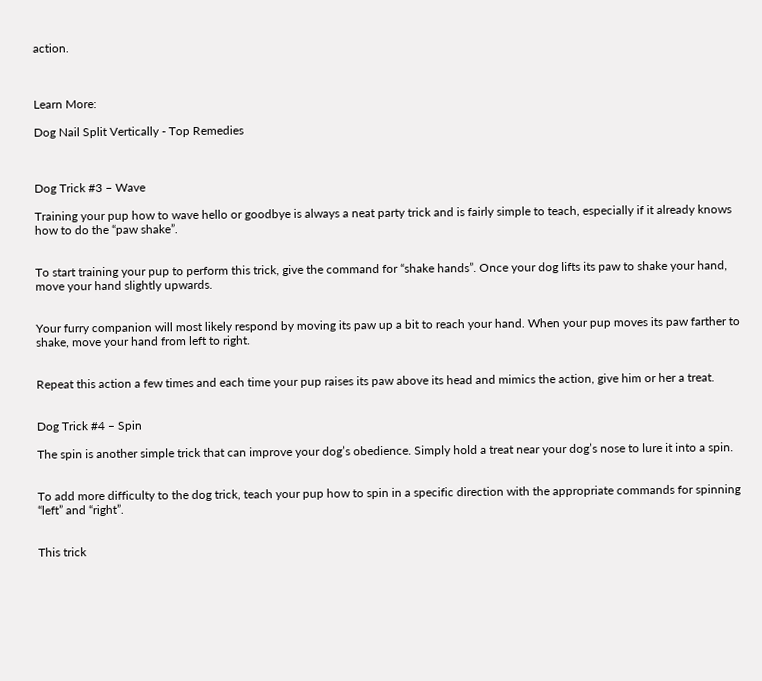action.



Learn More:

Dog Nail Split Vertically - Top Remedies



Dog Trick #3 – Wave

Training your pup how to wave hello or goodbye is always a neat party trick and is fairly simple to teach, especially if it already knows how to do the “paw shake”.


To start training your pup to perform this trick, give the command for “shake hands”. Once your dog lifts its paw to shake your hand, move your hand slightly upwards.


Your furry companion will most likely respond by moving its paw up a bit to reach your hand. When your pup moves its paw farther to shake, move your hand from left to right.


Repeat this action a few times and each time your pup raises its paw above its head and mimics the action, give him or her a treat.


Dog Trick #4 – Spin

The spin is another simple trick that can improve your dog’s obedience. Simply hold a treat near your dog’s nose to lure it into a spin.


To add more difficulty to the dog trick, teach your pup how to spin in a specific direction with the appropriate commands for spinning “left” and “right”.


This trick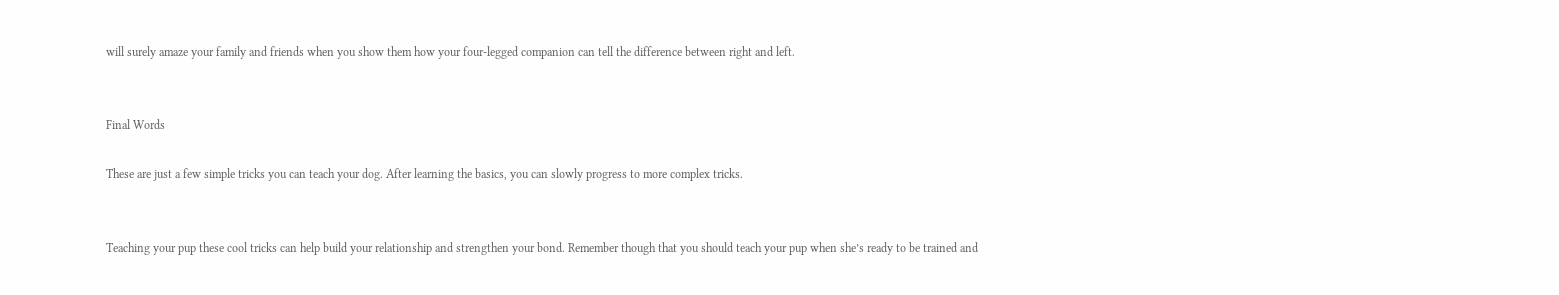will surely amaze your family and friends when you show them how your four-legged companion can tell the difference between right and left.


Final Words

These are just a few simple tricks you can teach your dog. After learning the basics, you can slowly progress to more complex tricks.


Teaching your pup these cool tricks can help build your relationship and strengthen your bond. Remember though that you should teach your pup when she’s ready to be trained and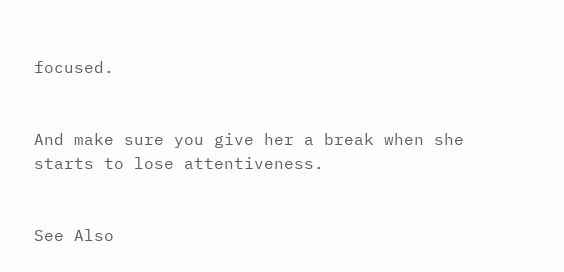focused.


And make sure you give her a break when she starts to lose attentiveness.


See Also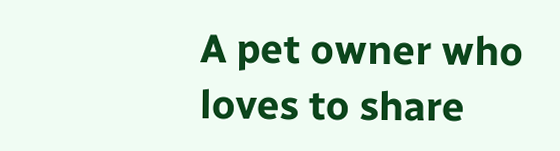A pet owner who loves to share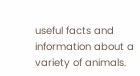useful facts and information about a variety of animals.